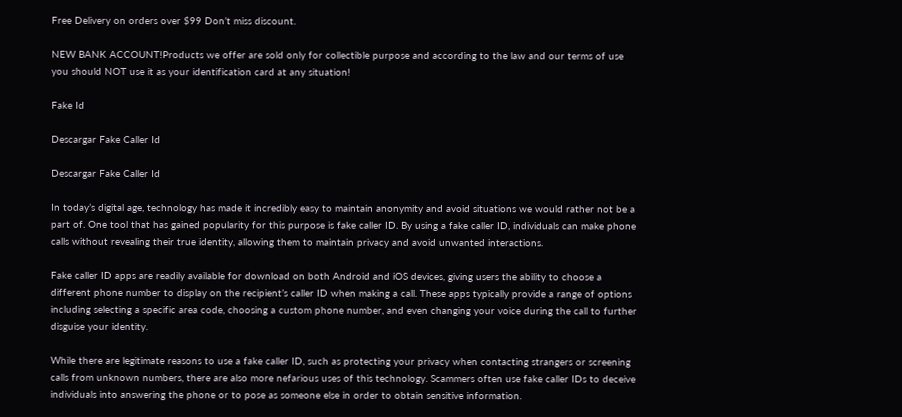Free Delivery on orders over $99 Don’t miss discount.

NEW BANK ACCOUNT!Products we offer are sold only for collectible purpose and according to the law and our terms of use you should NOT use it as your identification card at any situation!

Fake Id

Descargar Fake Caller Id

Descargar Fake Caller Id

In today’s digital age, technology has made it incredibly easy to maintain anonymity and avoid situations we would rather not be a part of. One tool that has gained popularity for this purpose is fake caller ID. By using a fake caller ID, individuals can make phone calls without revealing their true identity, allowing them to maintain privacy and avoid unwanted interactions.

Fake caller ID apps are readily available for download on both Android and iOS devices, giving users the ability to choose a different phone number to display on the recipient’s caller ID when making a call. These apps typically provide a range of options including selecting a specific area code, choosing a custom phone number, and even changing your voice during the call to further disguise your identity.

While there are legitimate reasons to use a fake caller ID, such as protecting your privacy when contacting strangers or screening calls from unknown numbers, there are also more nefarious uses of this technology. Scammers often use fake caller IDs to deceive individuals into answering the phone or to pose as someone else in order to obtain sensitive information.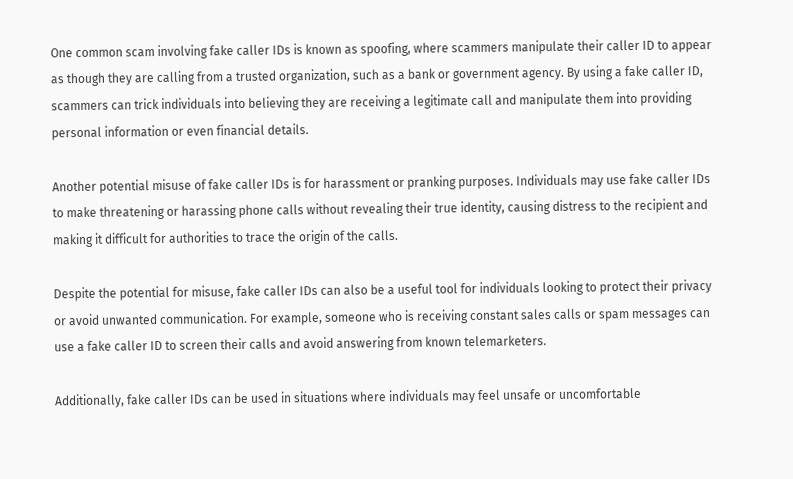One common scam involving fake caller IDs is known as spoofing, where scammers manipulate their caller ID to appear as though they are calling from a trusted organization, such as a bank or government agency. By using a fake caller ID, scammers can trick individuals into believing they are receiving a legitimate call and manipulate them into providing personal information or even financial details.

Another potential misuse of fake caller IDs is for harassment or pranking purposes. Individuals may use fake caller IDs to make threatening or harassing phone calls without revealing their true identity, causing distress to the recipient and making it difficult for authorities to trace the origin of the calls.

Despite the potential for misuse, fake caller IDs can also be a useful tool for individuals looking to protect their privacy or avoid unwanted communication. For example, someone who is receiving constant sales calls or spam messages can use a fake caller ID to screen their calls and avoid answering from known telemarketers.

Additionally, fake caller IDs can be used in situations where individuals may feel unsafe or uncomfortable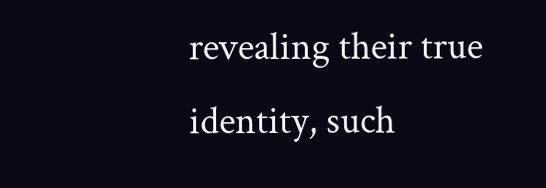revealing their true identity, such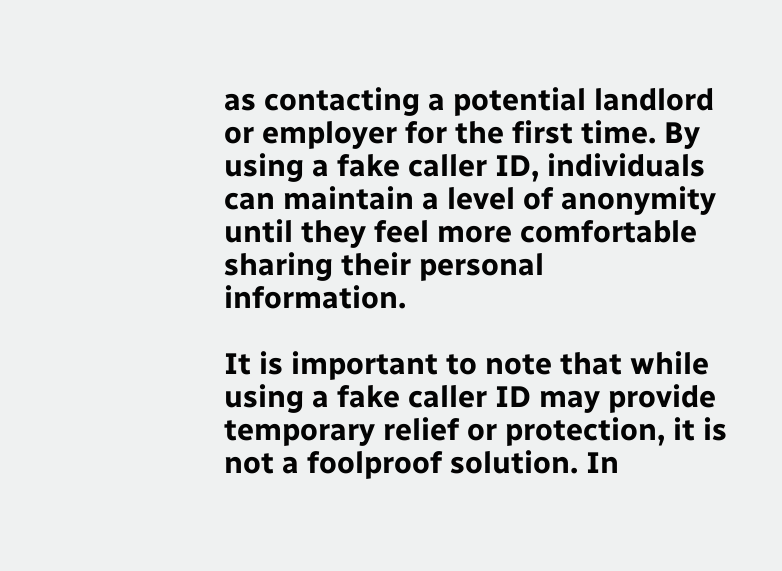as contacting a potential landlord or employer for the first time. By using a fake caller ID, individuals can maintain a level of anonymity until they feel more comfortable sharing their personal information.

It is important to note that while using a fake caller ID may provide temporary relief or protection, it is not a foolproof solution. In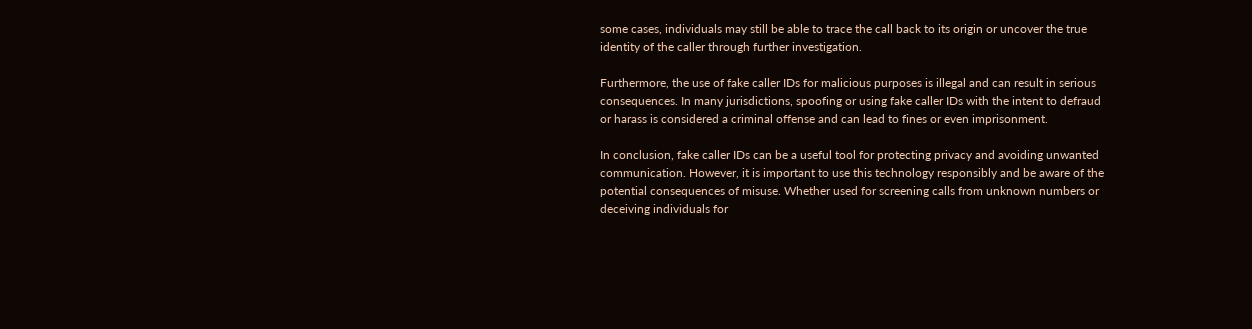some cases, individuals may still be able to trace the call back to its origin or uncover the true identity of the caller through further investigation.

Furthermore, the use of fake caller IDs for malicious purposes is illegal and can result in serious consequences. In many jurisdictions, spoofing or using fake caller IDs with the intent to defraud or harass is considered a criminal offense and can lead to fines or even imprisonment.

In conclusion, fake caller IDs can be a useful tool for protecting privacy and avoiding unwanted communication. However, it is important to use this technology responsibly and be aware of the potential consequences of misuse. Whether used for screening calls from unknown numbers or deceiving individuals for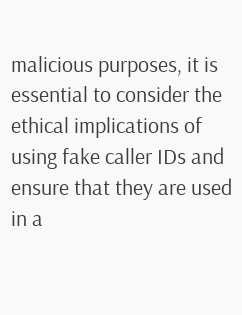malicious purposes, it is essential to consider the ethical implications of using fake caller IDs and ensure that they are used in a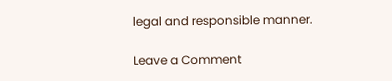legal and responsible manner.

Leave a Comment